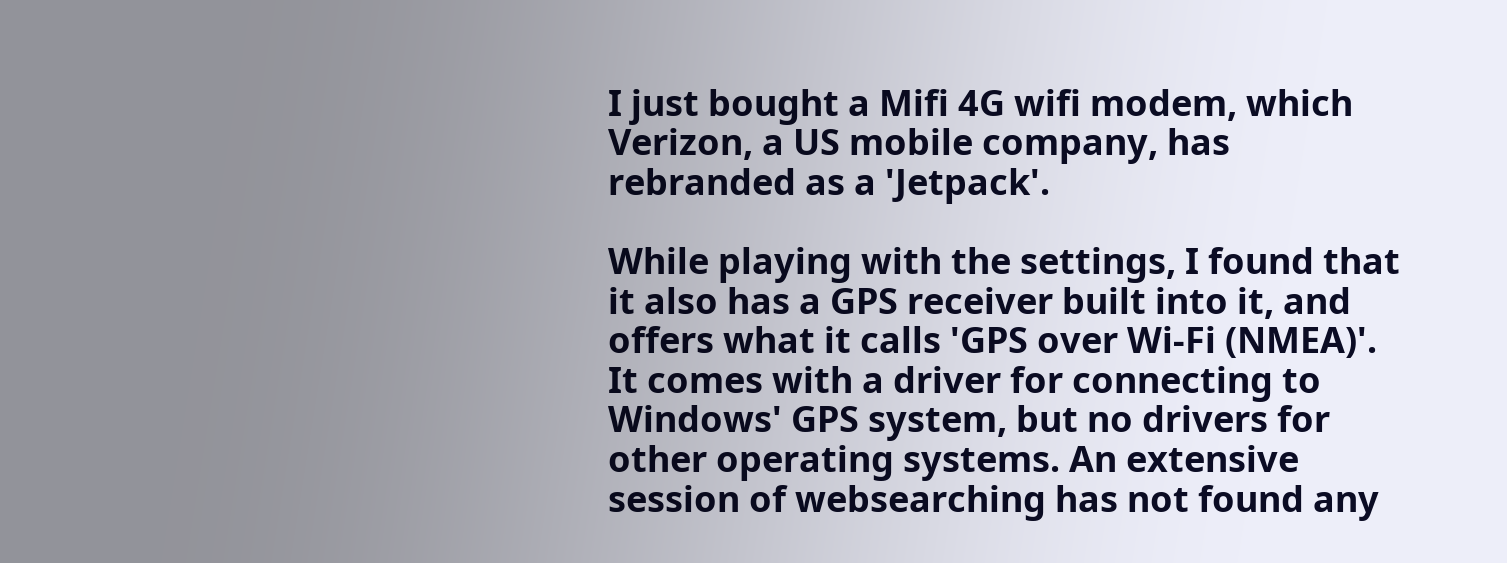I just bought a Mifi 4G wifi modem, which Verizon, a US mobile company, has rebranded as a 'Jetpack'.

While playing with the settings, I found that it also has a GPS receiver built into it, and offers what it calls 'GPS over Wi-Fi (NMEA)'. It comes with a driver for connecting to Windows' GPS system, but no drivers for other operating systems. An extensive session of websearching has not found any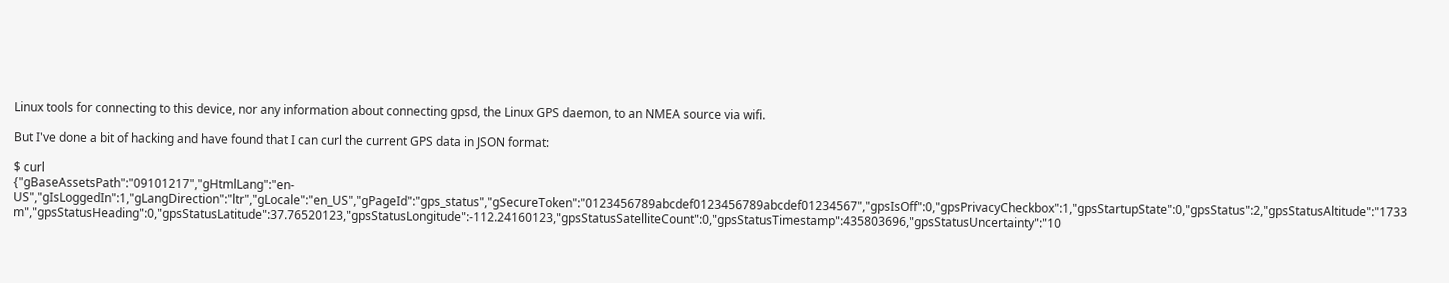Linux tools for connecting to this device, nor any information about connecting gpsd, the Linux GPS daemon, to an NMEA source via wifi.

But I've done a bit of hacking and have found that I can curl the current GPS data in JSON format:

$ curl
{"gBaseAssetsPath":"09101217","gHtmlLang":"en-US","gIsLoggedIn":1,"gLangDirection":"ltr","gLocale":"en_US","gPageId":"gps_status","gSecureToken":"0123456789abcdef0123456789abcdef01234567","gpsIsOff":0,"gpsPrivacyCheckbox":1,"gpsStartupState":0,"gpsStatus":2,"gpsStatusAltitude":"1733 m","gpsStatusHeading":0,"gpsStatusLatitude":37.76520123,"gpsStatusLongitude":-112.24160123,"gpsStatusSatelliteCount":0,"gpsStatusTimestamp":435803696,"gpsStatusUncertainty":"10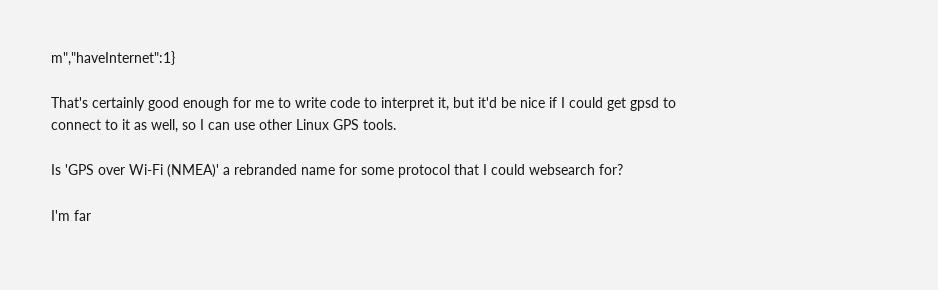m","haveInternet":1}

That's certainly good enough for me to write code to interpret it, but it'd be nice if I could get gpsd to connect to it as well, so I can use other Linux GPS tools.

Is 'GPS over Wi-Fi (NMEA)' a rebranded name for some protocol that I could websearch for?

I'm far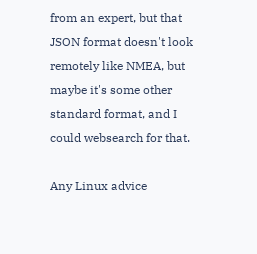from an expert, but that JSON format doesn't look remotely like NMEA, but maybe it's some other standard format, and I could websearch for that.

Any Linux advice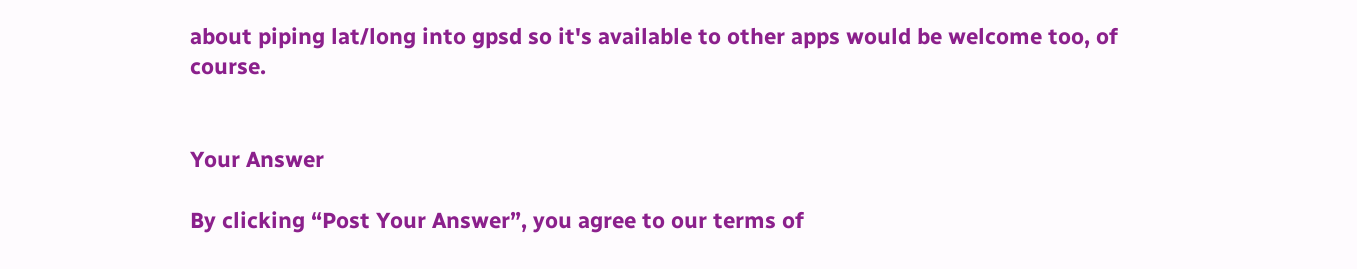about piping lat/long into gpsd so it's available to other apps would be welcome too, of course.


Your Answer

By clicking “Post Your Answer”, you agree to our terms of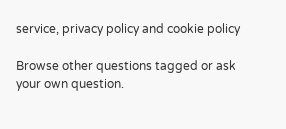service, privacy policy and cookie policy

Browse other questions tagged or ask your own question.